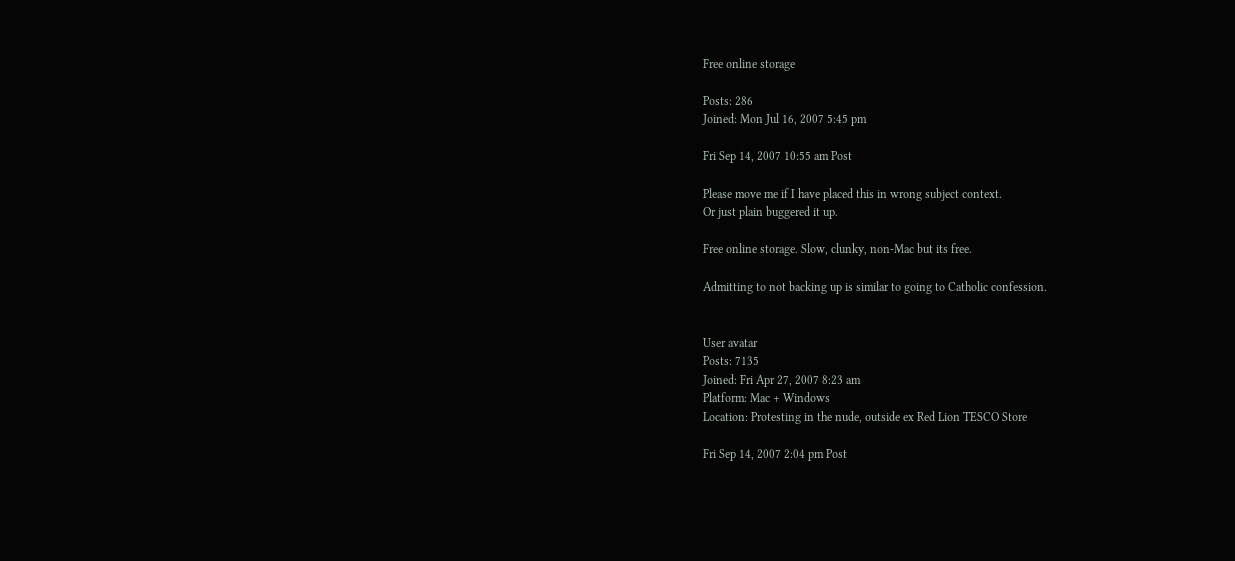Free online storage

Posts: 286
Joined: Mon Jul 16, 2007 5:45 pm

Fri Sep 14, 2007 10:55 am Post

Please move me if I have placed this in wrong subject context.
Or just plain buggered it up.

Free online storage. Slow, clunky, non-Mac but its free.

Admitting to not backing up is similar to going to Catholic confession.


User avatar
Posts: 7135
Joined: Fri Apr 27, 2007 8:23 am
Platform: Mac + Windows
Location: Protesting in the nude, outside ex Red Lion TESCO Store

Fri Sep 14, 2007 2:04 pm Post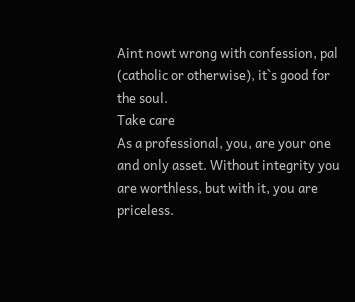Aint nowt wrong with confession, pal (catholic or otherwise), it`s good for the soul.
Take care
As a professional, you, are your one and only asset. Without integrity you are worthless, but with it, you are priceless.